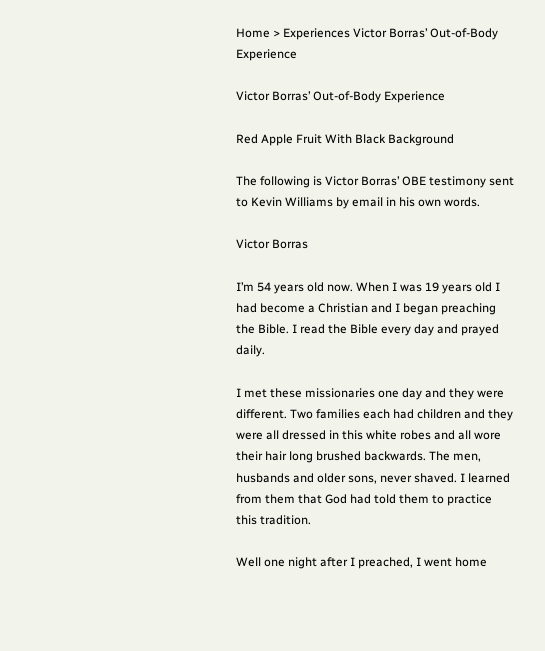Home > Experiences Victor Borras’ Out-of-Body Experience

Victor Borras’ Out-of-Body Experience

Red Apple Fruit With Black Background

The following is Victor Borras’ OBE testimony sent to Kevin Williams by email in his own words.

Victor Borras

I’m 54 years old now. When I was 19 years old I had become a Christian and I began preaching the Bible. I read the Bible every day and prayed daily.

I met these missionaries one day and they were different. Two families each had children and they were all dressed in this white robes and all wore their hair long brushed backwards. The men, husbands and older sons, never shaved. I learned from them that God had told them to practice this tradition.

Well one night after I preached, I went home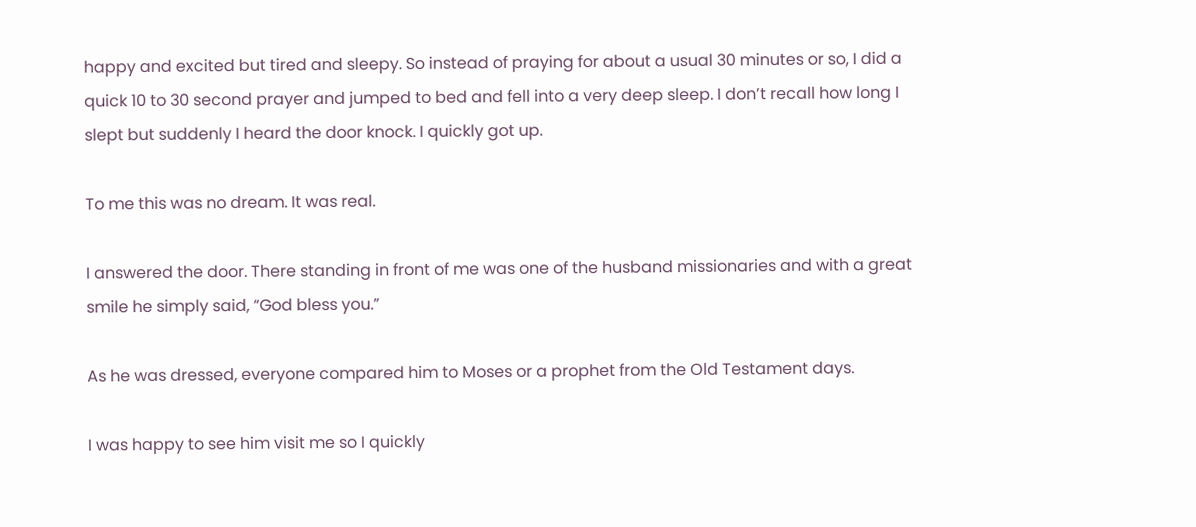happy and excited but tired and sleepy. So instead of praying for about a usual 30 minutes or so, I did a quick 10 to 30 second prayer and jumped to bed and fell into a very deep sleep. I don’t recall how long I slept but suddenly I heard the door knock. I quickly got up.

To me this was no dream. It was real.

I answered the door. There standing in front of me was one of the husband missionaries and with a great smile he simply said, “God bless you.”

As he was dressed, everyone compared him to Moses or a prophet from the Old Testament days.

I was happy to see him visit me so I quickly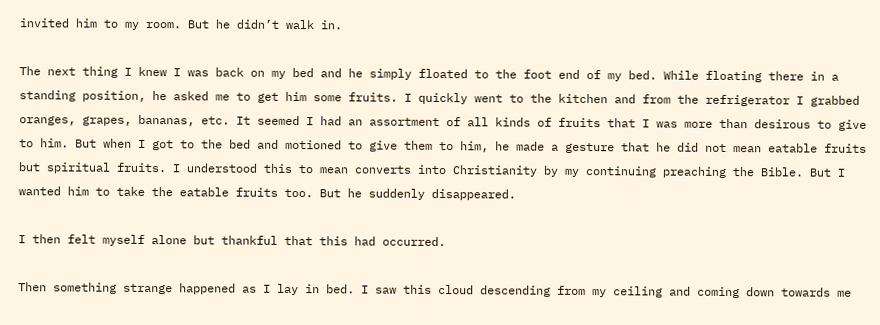invited him to my room. But he didn’t walk in.

The next thing I knew I was back on my bed and he simply floated to the foot end of my bed. While floating there in a standing position, he asked me to get him some fruits. I quickly went to the kitchen and from the refrigerator I grabbed oranges, grapes, bananas, etc. It seemed I had an assortment of all kinds of fruits that I was more than desirous to give to him. But when I got to the bed and motioned to give them to him, he made a gesture that he did not mean eatable fruits but spiritual fruits. I understood this to mean converts into Christianity by my continuing preaching the Bible. But I wanted him to take the eatable fruits too. But he suddenly disappeared.

I then felt myself alone but thankful that this had occurred.

Then something strange happened as I lay in bed. I saw this cloud descending from my ceiling and coming down towards me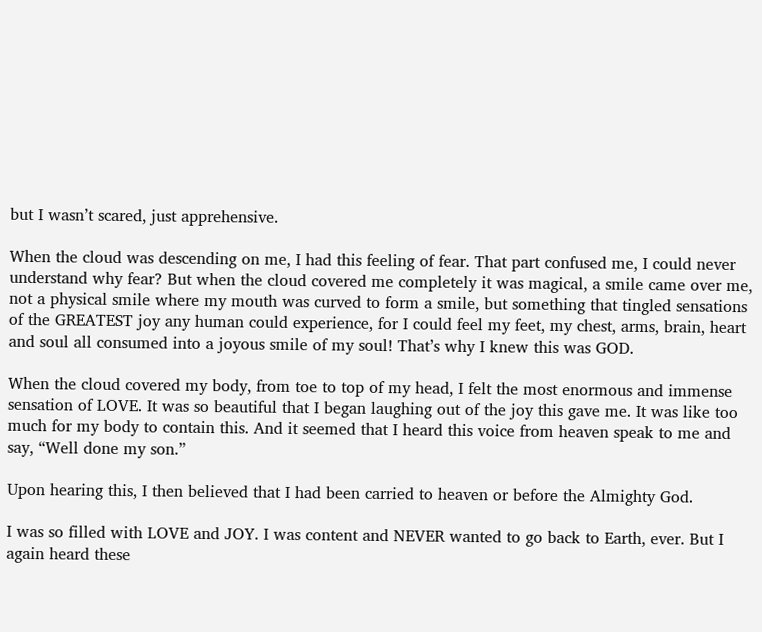but I wasn’t scared, just apprehensive.

When the cloud was descending on me, I had this feeling of fear. That part confused me, I could never understand why fear? But when the cloud covered me completely it was magical, a smile came over me, not a physical smile where my mouth was curved to form a smile, but something that tingled sensations of the GREATEST joy any human could experience, for I could feel my feet, my chest, arms, brain, heart and soul all consumed into a joyous smile of my soul! That’s why I knew this was GOD.

When the cloud covered my body, from toe to top of my head, I felt the most enormous and immense sensation of LOVE. It was so beautiful that I began laughing out of the joy this gave me. It was like too much for my body to contain this. And it seemed that I heard this voice from heaven speak to me and say, “Well done my son.”

Upon hearing this, I then believed that I had been carried to heaven or before the Almighty God.

I was so filled with LOVE and JOY. I was content and NEVER wanted to go back to Earth, ever. But I again heard these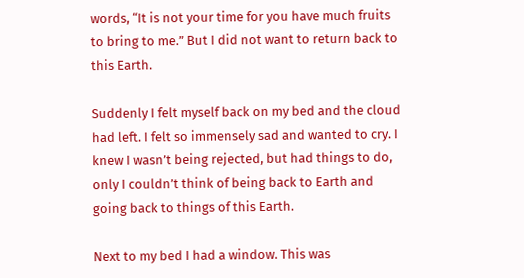words, “It is not your time for you have much fruits to bring to me.” But I did not want to return back to this Earth.

Suddenly I felt myself back on my bed and the cloud had left. I felt so immensely sad and wanted to cry. I knew I wasn’t being rejected, but had things to do, only I couldn’t think of being back to Earth and going back to things of this Earth.

Next to my bed I had a window. This was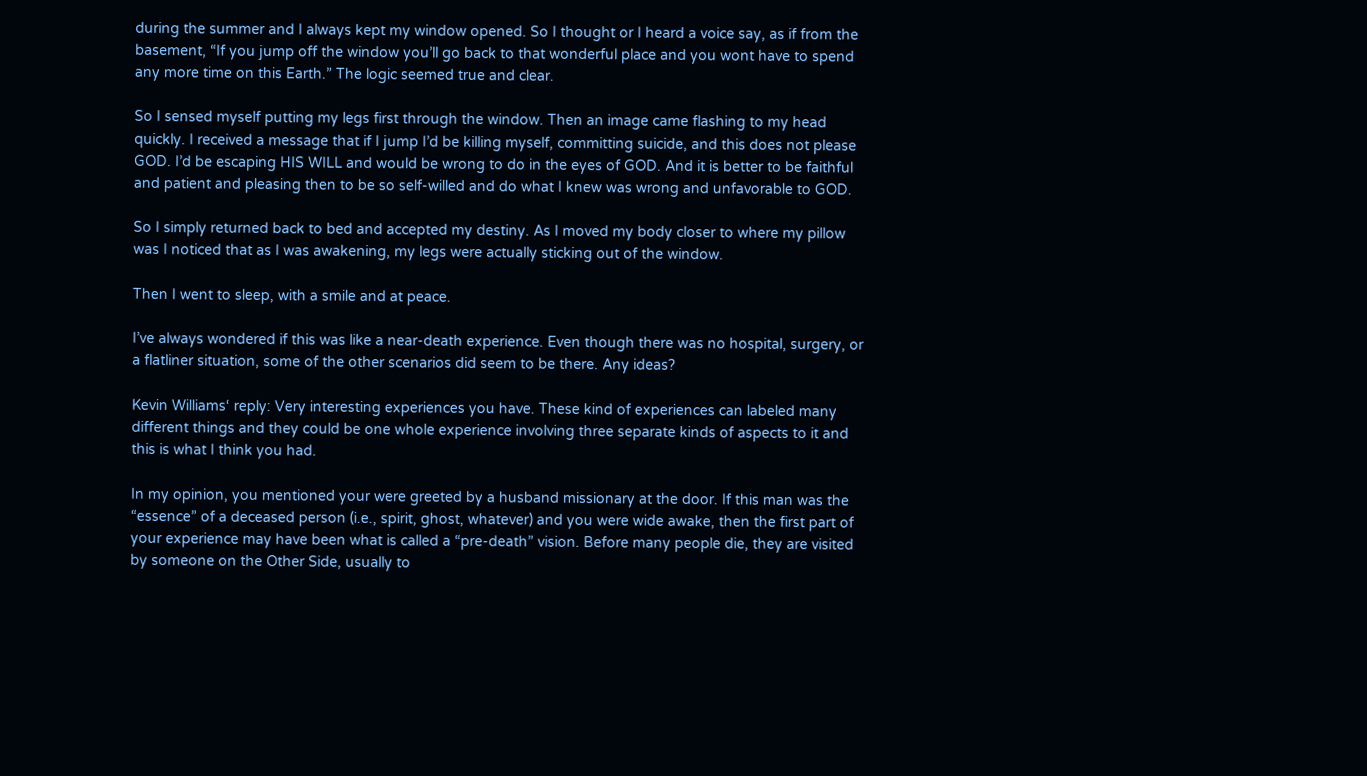during the summer and I always kept my window opened. So I thought or I heard a voice say, as if from the basement, “If you jump off the window you’ll go back to that wonderful place and you wont have to spend any more time on this Earth.” The logic seemed true and clear.

So I sensed myself putting my legs first through the window. Then an image came flashing to my head quickly. I received a message that if I jump I’d be killing myself, committing suicide, and this does not please GOD. I’d be escaping HIS WILL and would be wrong to do in the eyes of GOD. And it is better to be faithful and patient and pleasing then to be so self-willed and do what I knew was wrong and unfavorable to GOD.

So I simply returned back to bed and accepted my destiny. As I moved my body closer to where my pillow was I noticed that as I was awakening, my legs were actually sticking out of the window.

Then I went to sleep, with a smile and at peace.

I’ve always wondered if this was like a near-death experience. Even though there was no hospital, surgery, or a flatliner situation, some of the other scenarios did seem to be there. Any ideas?

Kevin Williams‘ reply: Very interesting experiences you have. These kind of experiences can labeled many different things and they could be one whole experience involving three separate kinds of aspects to it and this is what I think you had.

In my opinion, you mentioned your were greeted by a husband missionary at the door. If this man was the “essence” of a deceased person (i.e., spirit, ghost, whatever) and you were wide awake, then the first part of your experience may have been what is called a “pre-death” vision. Before many people die, they are visited by someone on the Other Side, usually to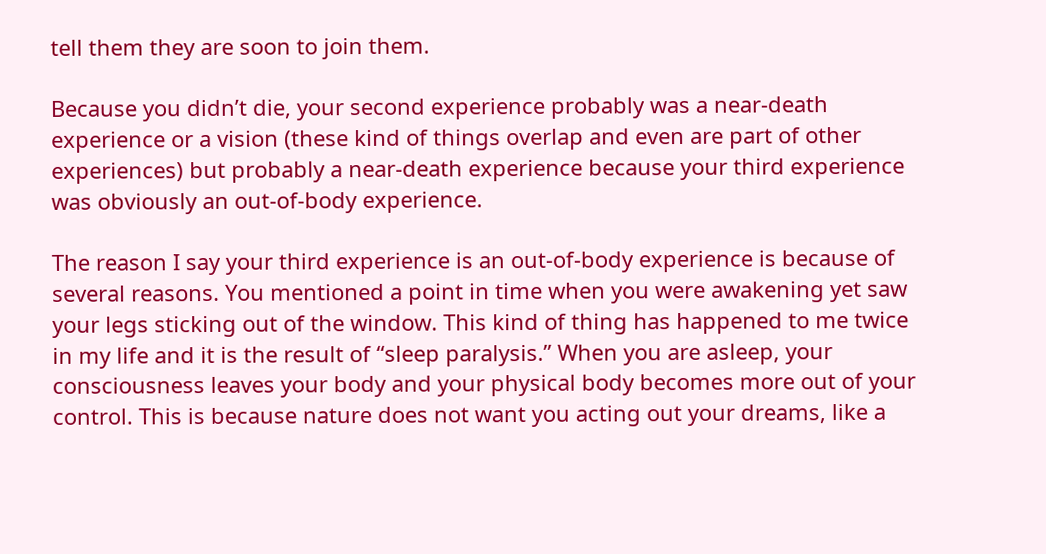tell them they are soon to join them.

Because you didn’t die, your second experience probably was a near-death experience or a vision (these kind of things overlap and even are part of other experiences) but probably a near-death experience because your third experience was obviously an out-of-body experience.

The reason I say your third experience is an out-of-body experience is because of several reasons. You mentioned a point in time when you were awakening yet saw your legs sticking out of the window. This kind of thing has happened to me twice in my life and it is the result of “sleep paralysis.” When you are asleep, your consciousness leaves your body and your physical body becomes more out of your control. This is because nature does not want you acting out your dreams, like a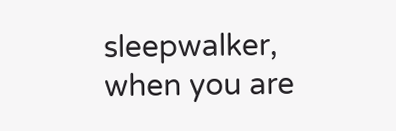sleepwalker, when you are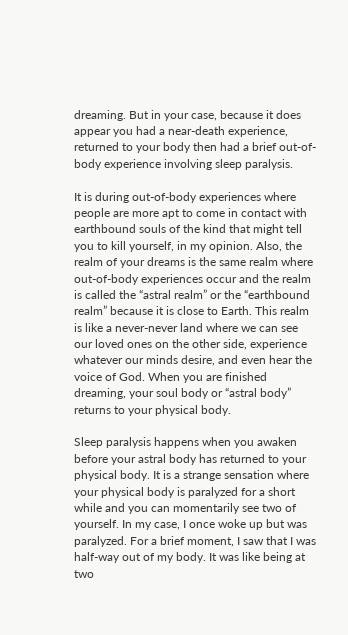dreaming. But in your case, because it does appear you had a near-death experience, returned to your body then had a brief out-of-body experience involving sleep paralysis.

It is during out-of-body experiences where people are more apt to come in contact with earthbound souls of the kind that might tell you to kill yourself, in my opinion. Also, the realm of your dreams is the same realm where out-of-body experiences occur and the realm is called the “astral realm” or the “earthbound realm” because it is close to Earth. This realm is like a never-never land where we can see our loved ones on the other side, experience whatever our minds desire, and even hear the voice of God. When you are finished dreaming, your soul body or “astral body” returns to your physical body.

Sleep paralysis happens when you awaken before your astral body has returned to your physical body. It is a strange sensation where your physical body is paralyzed for a short while and you can momentarily see two of yourself. In my case, I once woke up but was paralyzed. For a brief moment, I saw that I was half-way out of my body. It was like being at two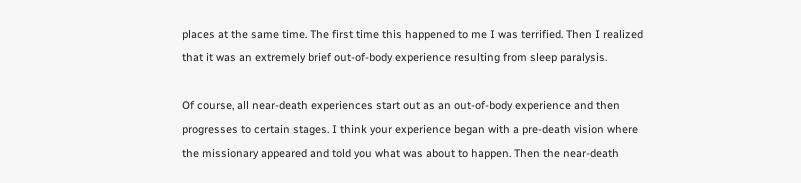places at the same time. The first time this happened to me I was terrified. Then I realized that it was an extremely brief out-of-body experience resulting from sleep paralysis.

Of course, all near-death experiences start out as an out-of-body experience and then progresses to certain stages. I think your experience began with a pre-death vision where the missionary appeared and told you what was about to happen. Then the near-death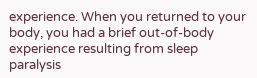experience. When you returned to your body, you had a brief out-of-body experience resulting from sleep paralysis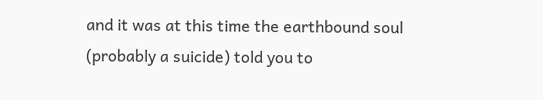and it was at this time the earthbound soul (probably a suicide) told you to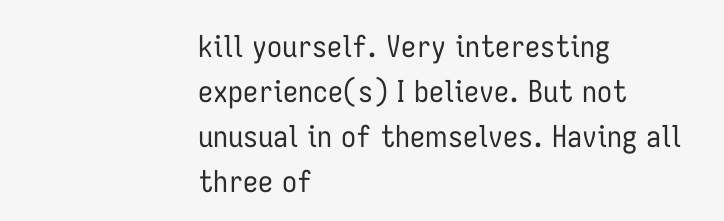kill yourself. Very interesting experience(s) I believe. But not unusual in of themselves. Having all three of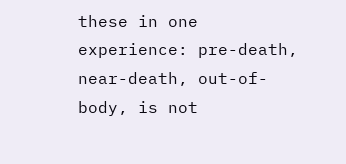these in one experience: pre-death, near-death, out-of-body, is not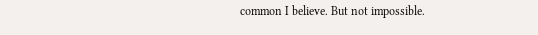common I believe. But not impossible.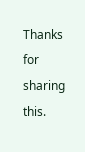Thanks for sharing this.